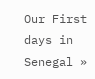Our First days in Senegal »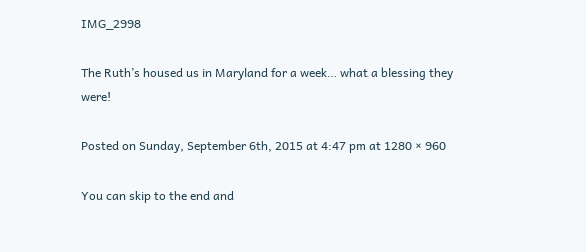IMG_2998

The Ruth’s housed us in Maryland for a week… what a blessing they were!

Posted on Sunday, September 6th, 2015 at 4:47 pm at 1280 × 960

You can skip to the end and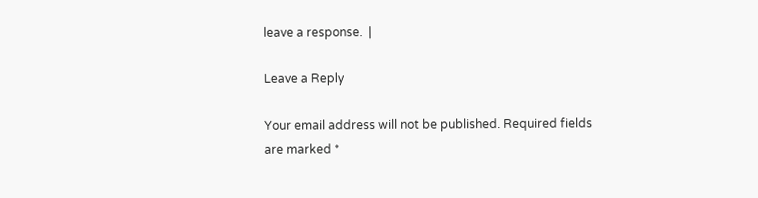leave a response.  |

Leave a Reply

Your email address will not be published. Required fields are marked *